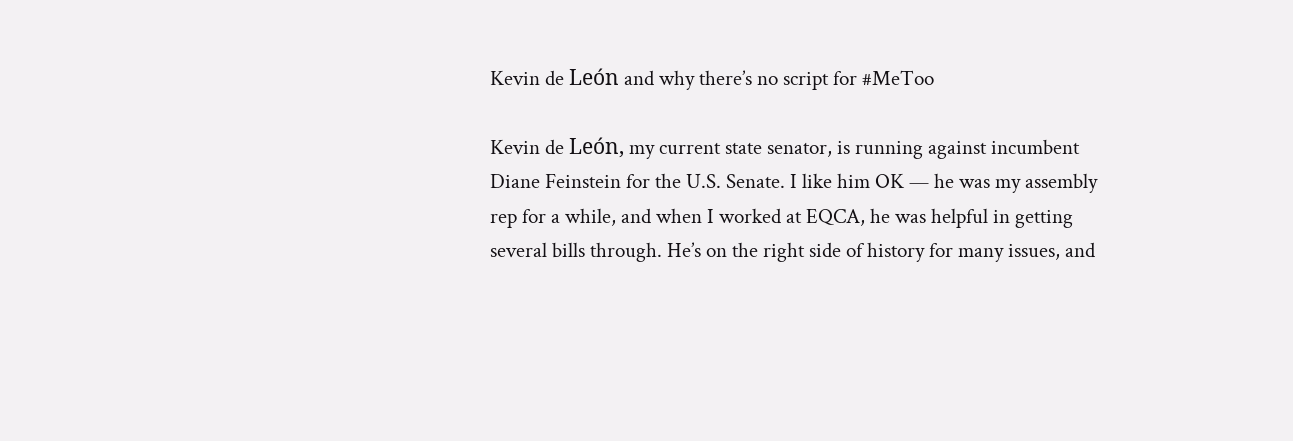Kevin de León and why there’s no script for #MeToo

Kevin de León, my current state senator, is running against incumbent Diane Feinstein for the U.S. Senate. I like him OK — he was my assembly rep for a while, and when I worked at EQCA, he was helpful in getting several bills through. He’s on the right side of history for many issues, and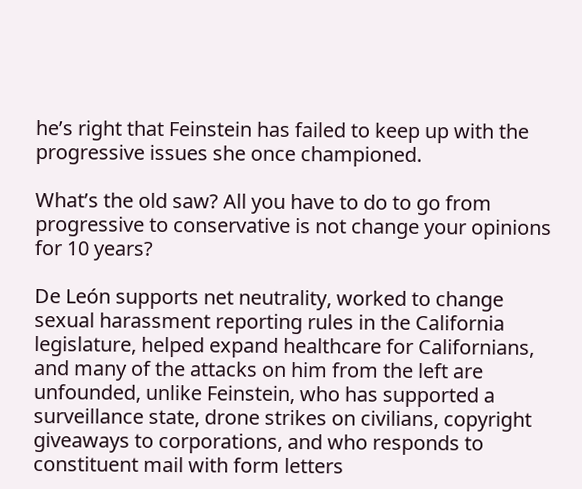he’s right that Feinstein has failed to keep up with the progressive issues she once championed.

What’s the old saw? All you have to do to go from progressive to conservative is not change your opinions for 10 years?

De León supports net neutrality, worked to change sexual harassment reporting rules in the California legislature, helped expand healthcare for Californians, and many of the attacks on him from the left are unfounded, unlike Feinstein, who has supported a surveillance state, drone strikes on civilians, copyright giveaways to corporations, and who responds to constituent mail with form letters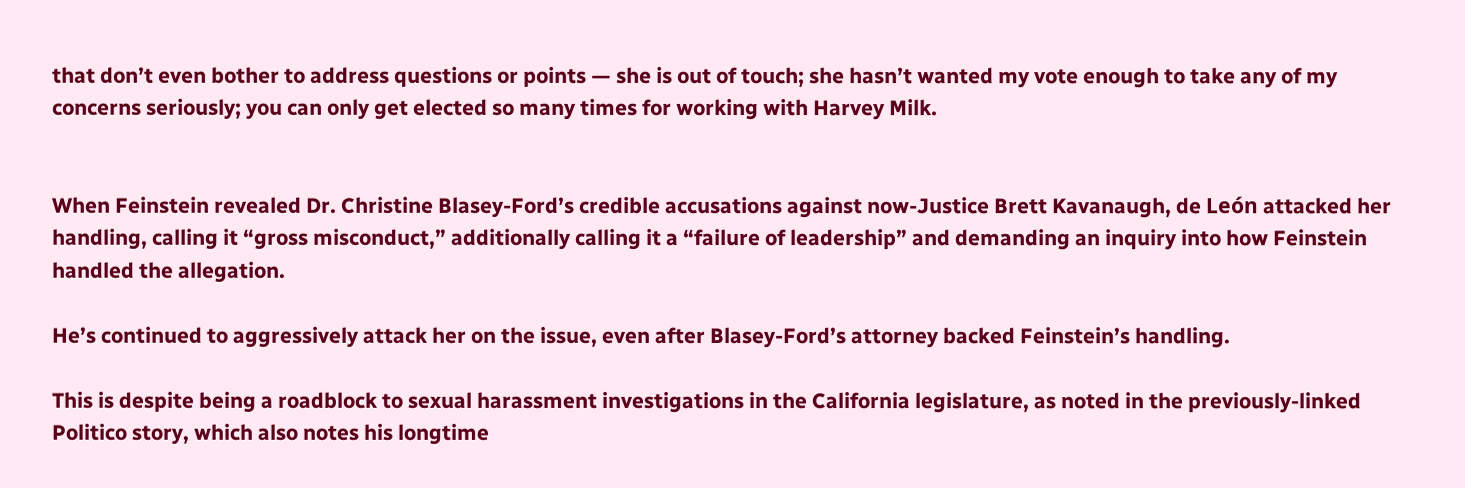that don’t even bother to address questions or points — she is out of touch; she hasn’t wanted my vote enough to take any of my concerns seriously; you can only get elected so many times for working with Harvey Milk.


When Feinstein revealed Dr. Christine Blasey-Ford’s credible accusations against now-Justice Brett Kavanaugh, de León attacked her handling, calling it “gross misconduct,” additionally calling it a “failure of leadership” and demanding an inquiry into how Feinstein handled the allegation.

He’s continued to aggressively attack her on the issue, even after Blasey-Ford’s attorney backed Feinstein’s handling.

This is despite being a roadblock to sexual harassment investigations in the California legislature, as noted in the previously-linked Politico story, which also notes his longtime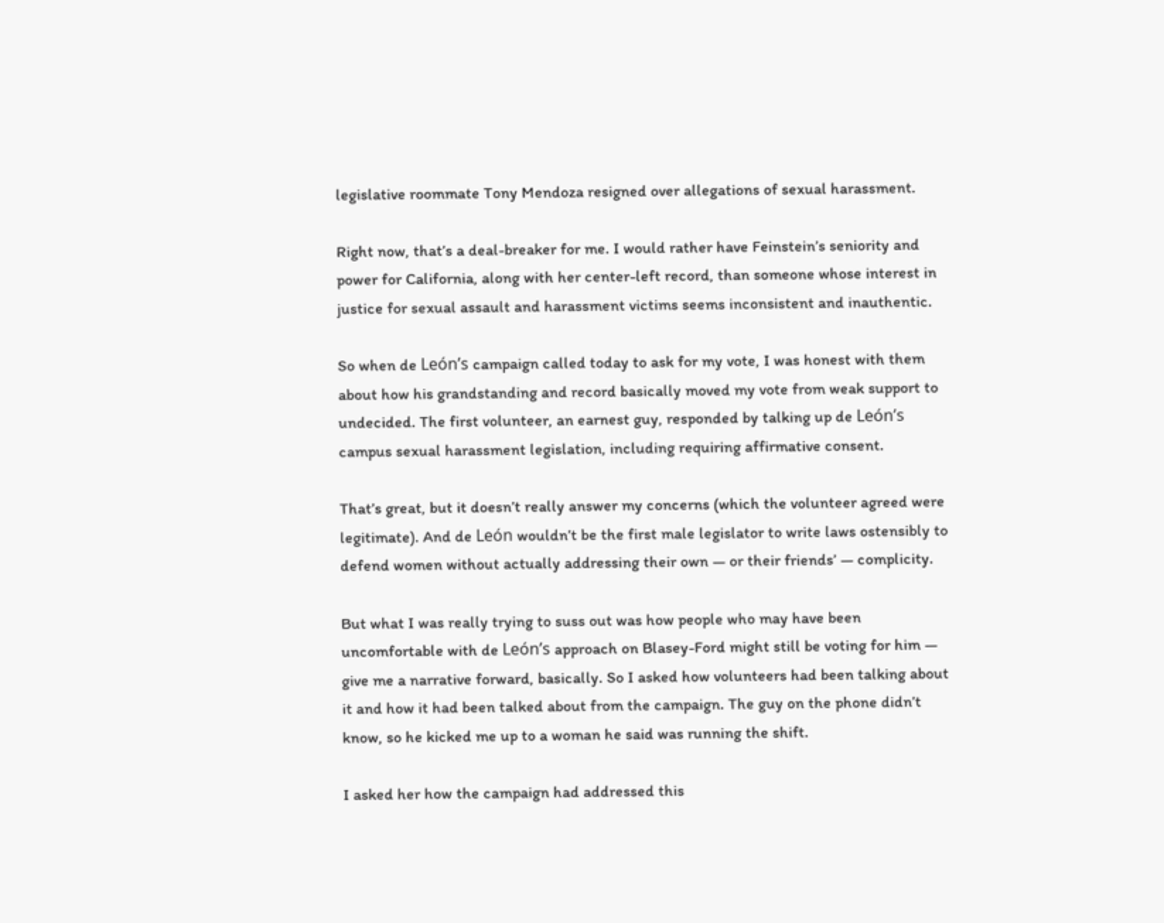legislative roommate Tony Mendoza resigned over allegations of sexual harassment.

Right now, that’s a deal-breaker for me. I would rather have Feinstein’s seniority and power for California, along with her center-left record, than someone whose interest in justice for sexual assault and harassment victims seems inconsistent and inauthentic.

So when de León’s campaign called today to ask for my vote, I was honest with them about how his grandstanding and record basically moved my vote from weak support to undecided. The first volunteer, an earnest guy, responded by talking up de León’s campus sexual harassment legislation, including requiring affirmative consent.

That’s great, but it doesn’t really answer my concerns (which the volunteer agreed were legitimate). And de León wouldn’t be the first male legislator to write laws ostensibly to defend women without actually addressing their own — or their friends’ — complicity.

But what I was really trying to suss out was how people who may have been uncomfortable with de León’s approach on Blasey-Ford might still be voting for him — give me a narrative forward, basically. So I asked how volunteers had been talking about it and how it had been talked about from the campaign. The guy on the phone didn’t know, so he kicked me up to a woman he said was running the shift.

I asked her how the campaign had addressed this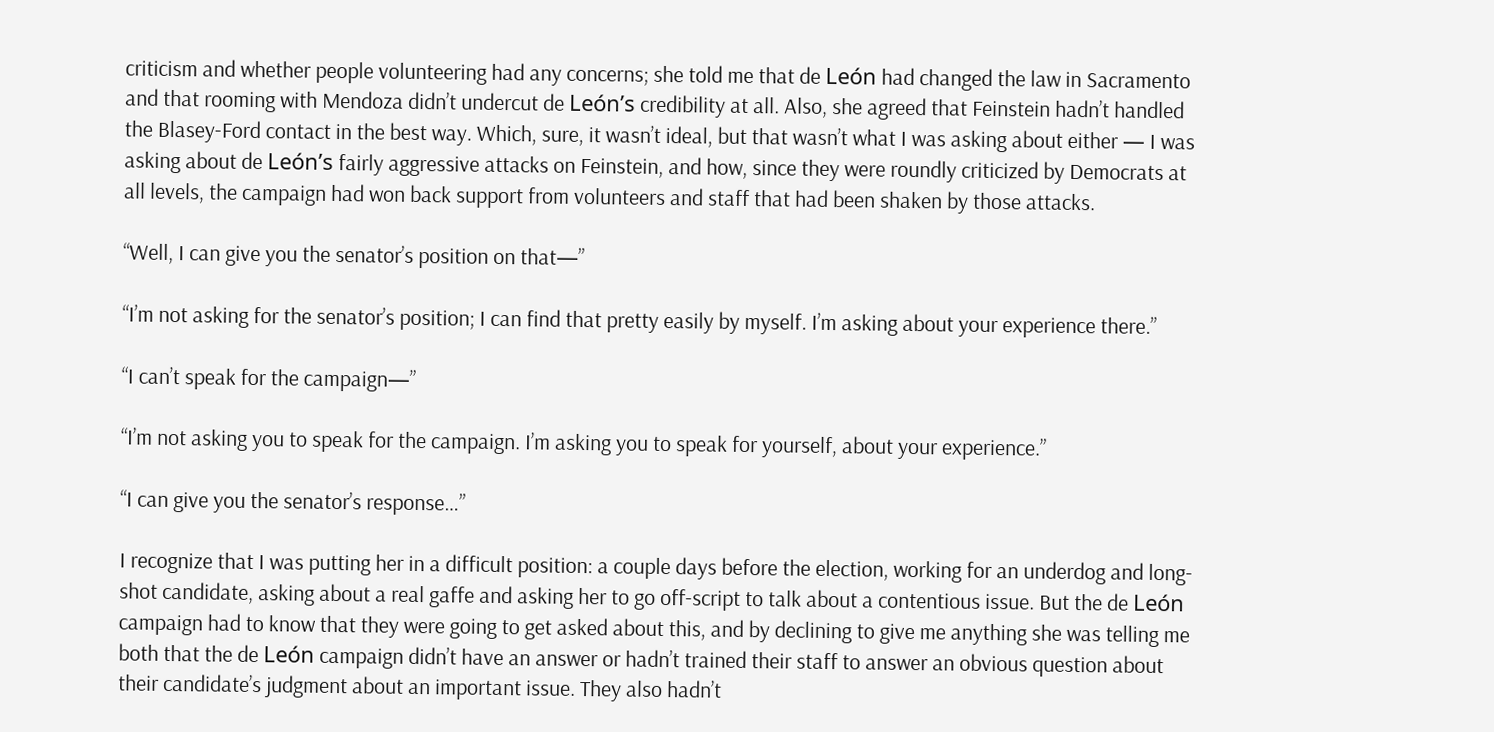criticism and whether people volunteering had any concerns; she told me that de León had changed the law in Sacramento and that rooming with Mendoza didn’t undercut de León’s credibility at all. Also, she agreed that Feinstein hadn’t handled the Blasey-Ford contact in the best way. Which, sure, it wasn’t ideal, but that wasn’t what I was asking about either — I was asking about de León’s fairly aggressive attacks on Feinstein, and how, since they were roundly criticized by Democrats at all levels, the campaign had won back support from volunteers and staff that had been shaken by those attacks.

“Well, I can give you the senator’s position on that—”

“I’m not asking for the senator’s position; I can find that pretty easily by myself. I’m asking about your experience there.”

“I can’t speak for the campaign—”

“I’m not asking you to speak for the campaign. I’m asking you to speak for yourself, about your experience.”

“I can give you the senator’s response…”

I recognize that I was putting her in a difficult position: a couple days before the election, working for an underdog and long-shot candidate, asking about a real gaffe and asking her to go off-script to talk about a contentious issue. But the de León campaign had to know that they were going to get asked about this, and by declining to give me anything she was telling me both that the de León campaign didn’t have an answer or hadn’t trained their staff to answer an obvious question about their candidate’s judgment about an important issue. They also hadn’t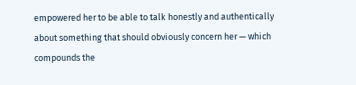empowered her to be able to talk honestly and authentically about something that should obviously concern her — which compounds the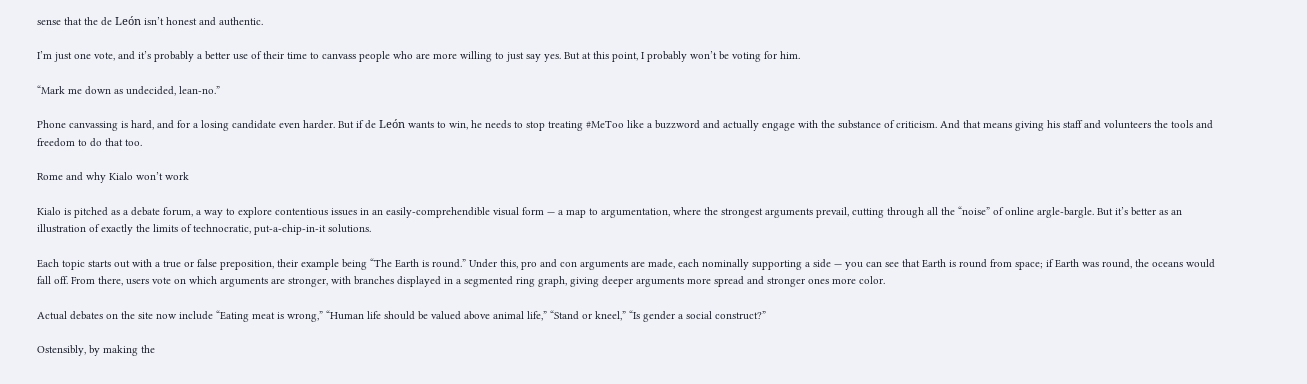sense that the de León isn’t honest and authentic.

I’m just one vote, and it’s probably a better use of their time to canvass people who are more willing to just say yes. But at this point, I probably won’t be voting for him.

“Mark me down as undecided, lean-no.”

Phone canvassing is hard, and for a losing candidate even harder. But if de León wants to win, he needs to stop treating #MeToo like a buzzword and actually engage with the substance of criticism. And that means giving his staff and volunteers the tools and freedom to do that too.

Rome and why Kialo won’t work

Kialo is pitched as a debate forum, a way to explore contentious issues in an easily-comprehendible visual form — a map to argumentation, where the strongest arguments prevail, cutting through all the “noise” of online argle-bargle. But it’s better as an illustration of exactly the limits of technocratic, put-a-chip-in-it solutions.

Each topic starts out with a true or false preposition, their example being “The Earth is round.” Under this, pro and con arguments are made, each nominally supporting a side — you can see that Earth is round from space; if Earth was round, the oceans would fall off. From there, users vote on which arguments are stronger, with branches displayed in a segmented ring graph, giving deeper arguments more spread and stronger ones more color.

Actual debates on the site now include “Eating meat is wrong,” “Human life should be valued above animal life,” “Stand or kneel,” “Is gender a social construct?”

Ostensibly, by making the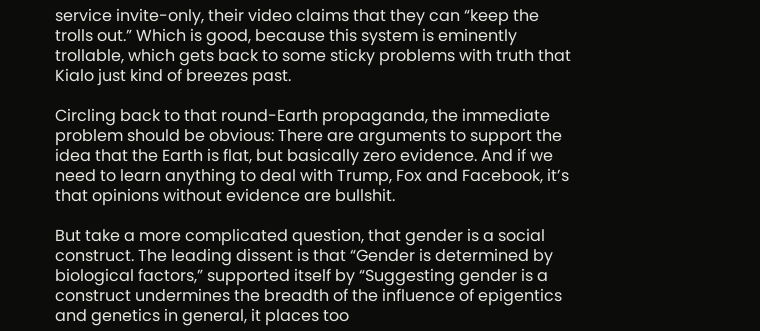service invite-only, their video claims that they can “keep the trolls out.” Which is good, because this system is eminently trollable, which gets back to some sticky problems with truth that Kialo just kind of breezes past.

Circling back to that round-Earth propaganda, the immediate problem should be obvious: There are arguments to support the idea that the Earth is flat, but basically zero evidence. And if we need to learn anything to deal with Trump, Fox and Facebook, it’s that opinions without evidence are bullshit.

But take a more complicated question, that gender is a social construct. The leading dissent is that “Gender is determined by biological factors,” supported itself by “Suggesting gender is a construct undermines the breadth of the influence of epigentics and genetics in general, it places too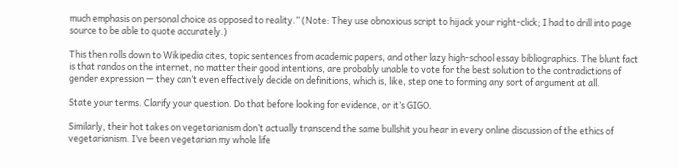much emphasis on personal choice as opposed to reality.” (Note: They use obnoxious script to hijack your right-click; I had to drill into page source to be able to quote accurately.)

This then rolls down to Wikipedia cites, topic sentences from academic papers, and other lazy high-school essay bibliographics. The blunt fact is that randos on the internet, no matter their good intentions, are probably unable to vote for the best solution to the contradictions of gender expression — they can’t even effectively decide on definitions, which is, like, step one to forming any sort of argument at all.

State your terms. Clarify your question. Do that before looking for evidence, or it’s GIGO.

Similarly, their hot takes on vegetarianism don’t actually transcend the same bullshit you hear in every online discussion of the ethics of vegetarianism. I’ve been vegetarian my whole life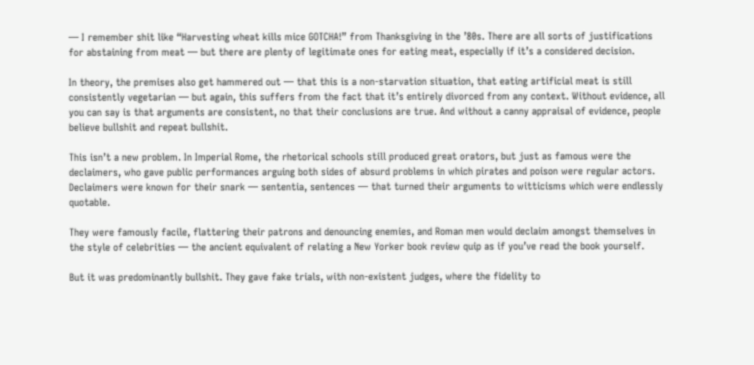— I remember shit like “Harvesting wheat kills mice GOTCHA!” from Thanksgiving in the ’80s. There are all sorts of justifications for abstaining from meat — but there are plenty of legitimate ones for eating meat, especially if it’s a considered decision.

In theory, the premises also get hammered out — that this is a non-starvation situation, that eating artificial meat is still consistently vegetarian — but again, this suffers from the fact that it’s entirely divorced from any context. Without evidence, all you can say is that arguments are consistent, no that their conclusions are true. And without a canny appraisal of evidence, people believe bullshit and repeat bullshit.

This isn’t a new problem. In Imperial Rome, the rhetorical schools still produced great orators, but just as famous were the declaimers, who gave public performances arguing both sides of absurd problems in which pirates and poison were regular actors. Declaimers were known for their snark — sententia, sentences — that turned their arguments to witticisms which were endlessly quotable.

They were famously facile, flattering their patrons and denouncing enemies, and Roman men would declaim amongst themselves in the style of celebrities — the ancient equivalent of relating a New Yorker book review quip as if you’ve read the book yourself.

But it was predominantly bullshit. They gave fake trials, with non-existent judges, where the fidelity to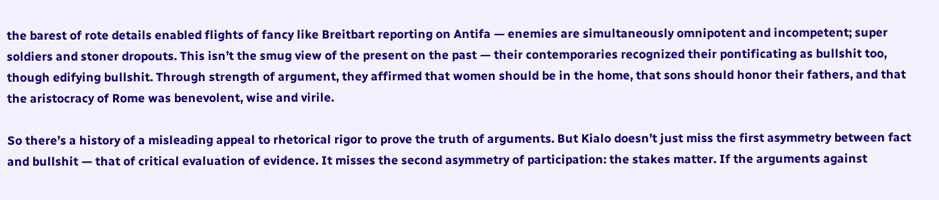the barest of rote details enabled flights of fancy like Breitbart reporting on Antifa — enemies are simultaneously omnipotent and incompetent; super soldiers and stoner dropouts. This isn’t the smug view of the present on the past — their contemporaries recognized their pontificating as bullshit too, though edifying bullshit. Through strength of argument, they affirmed that women should be in the home, that sons should honor their fathers, and that the aristocracy of Rome was benevolent, wise and virile.

So there’s a history of a misleading appeal to rhetorical rigor to prove the truth of arguments. But Kialo doesn’t just miss the first asymmetry between fact and bullshit — that of critical evaluation of evidence. It misses the second asymmetry of participation: the stakes matter. If the arguments against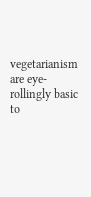vegetarianism are eye-rollingly basic to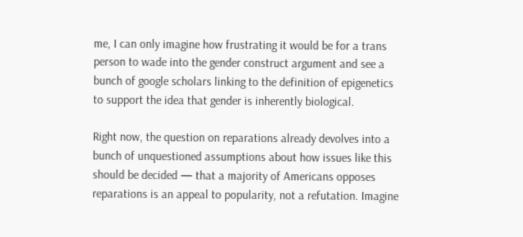me, I can only imagine how frustrating it would be for a trans person to wade into the gender construct argument and see a bunch of google scholars linking to the definition of epigenetics to support the idea that gender is inherently biological.

Right now, the question on reparations already devolves into a bunch of unquestioned assumptions about how issues like this should be decided — that a majority of Americans opposes reparations is an appeal to popularity, not a refutation. Imagine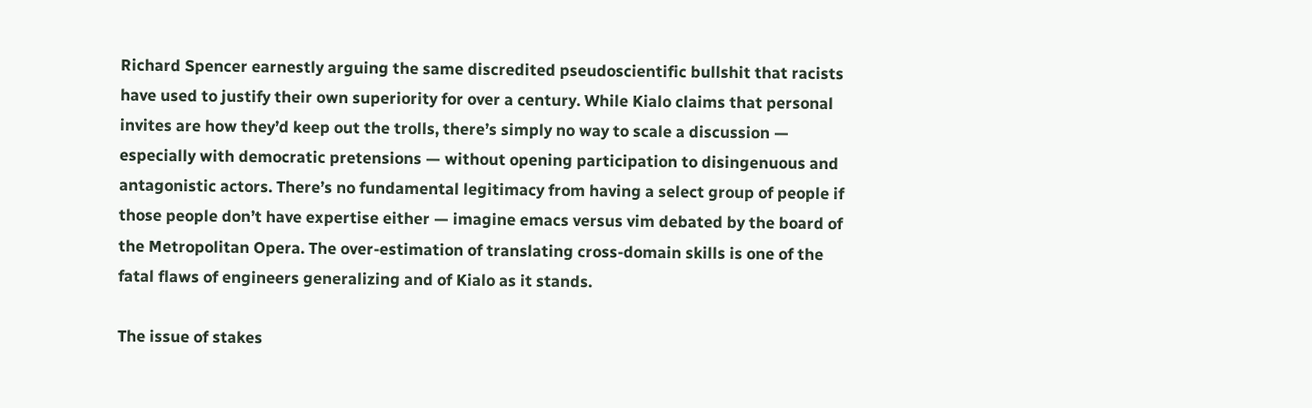Richard Spencer earnestly arguing the same discredited pseudoscientific bullshit that racists have used to justify their own superiority for over a century. While Kialo claims that personal invites are how they’d keep out the trolls, there’s simply no way to scale a discussion — especially with democratic pretensions — without opening participation to disingenuous and antagonistic actors. There’s no fundamental legitimacy from having a select group of people if those people don’t have expertise either — imagine emacs versus vim debated by the board of the Metropolitan Opera. The over-estimation of translating cross-domain skills is one of the fatal flaws of engineers generalizing and of Kialo as it stands.

The issue of stakes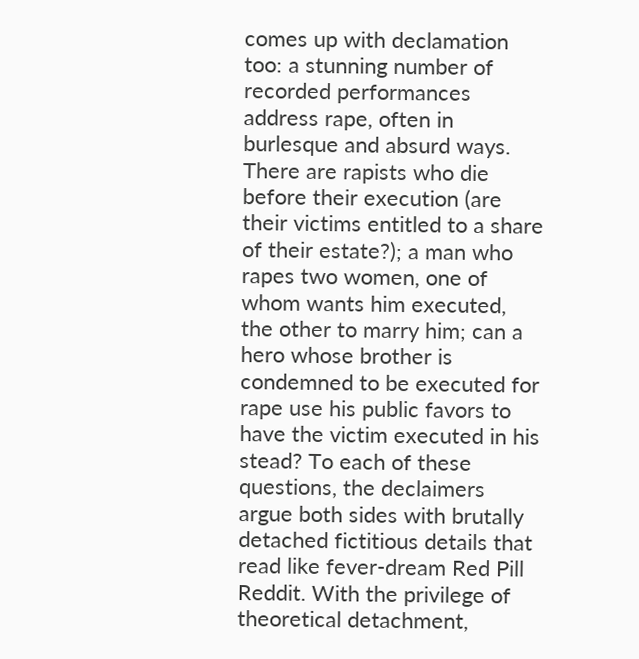comes up with declamation too: a stunning number of recorded performances address rape, often in burlesque and absurd ways. There are rapists who die before their execution (are their victims entitled to a share of their estate?); a man who rapes two women, one of whom wants him executed, the other to marry him; can a hero whose brother is condemned to be executed for rape use his public favors to have the victim executed in his stead? To each of these questions, the declaimers argue both sides with brutally detached fictitious details that read like fever-dream Red Pill Reddit. With the privilege of theoretical detachment,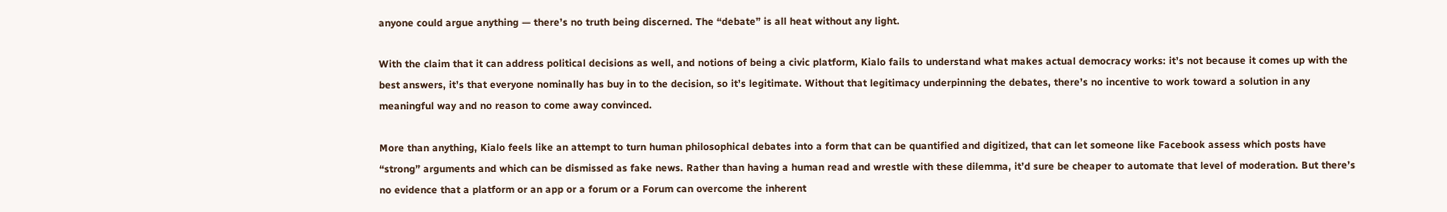anyone could argue anything — there’s no truth being discerned. The “debate” is all heat without any light.

With the claim that it can address political decisions as well, and notions of being a civic platform, Kialo fails to understand what makes actual democracy works: it’s not because it comes up with the best answers, it’s that everyone nominally has buy in to the decision, so it’s legitimate. Without that legitimacy underpinning the debates, there’s no incentive to work toward a solution in any meaningful way and no reason to come away convinced.

More than anything, Kialo feels like an attempt to turn human philosophical debates into a form that can be quantified and digitized, that can let someone like Facebook assess which posts have “strong” arguments and which can be dismissed as fake news. Rather than having a human read and wrestle with these dilemma, it’d sure be cheaper to automate that level of moderation. But there’s no evidence that a platform or an app or a forum or a Forum can overcome the inherent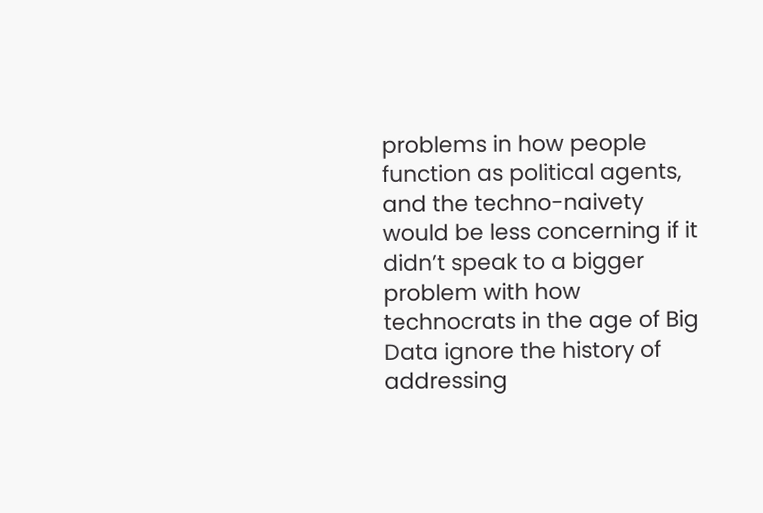problems in how people function as political agents, and the techno-naivety would be less concerning if it didn’t speak to a bigger problem with how technocrats in the age of Big Data ignore the history of addressing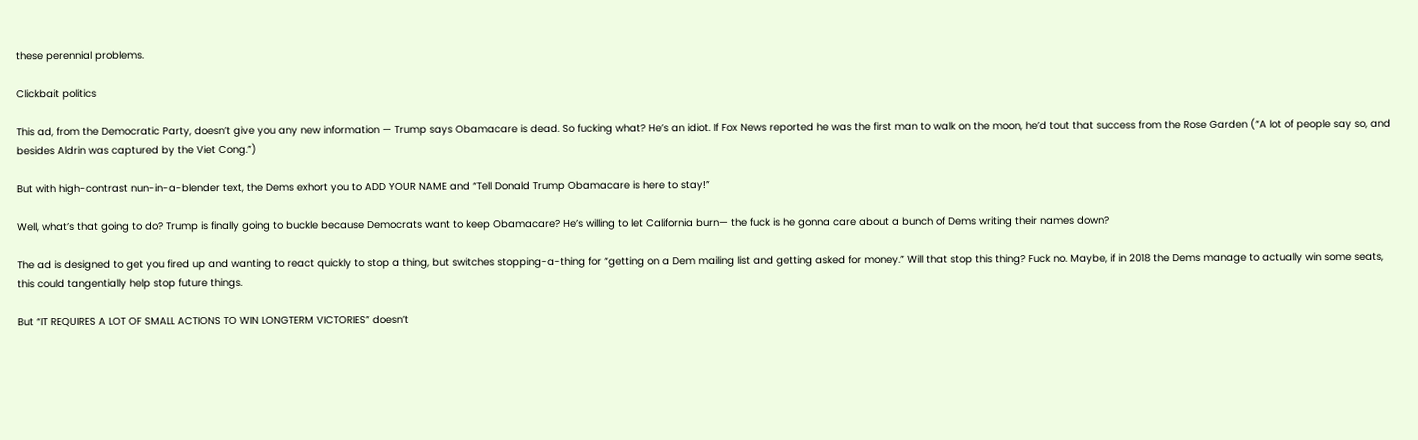these perennial problems.

Clickbait politics

This ad, from the Democratic Party, doesn’t give you any new information — Trump says Obamacare is dead. So fucking what? He’s an idiot. If Fox News reported he was the first man to walk on the moon, he’d tout that success from the Rose Garden (“A lot of people say so, and besides Aldrin was captured by the Viet Cong.”)

But with high-contrast nun-in-a-blender text, the Dems exhort you to ADD YOUR NAME and “Tell Donald Trump Obamacare is here to stay!”

Well, what’s that going to do? Trump is finally going to buckle because Democrats want to keep Obamacare? He’s willing to let California burn— the fuck is he gonna care about a bunch of Dems writing their names down?

The ad is designed to get you fired up and wanting to react quickly to stop a thing, but switches stopping-a-thing for “getting on a Dem mailing list and getting asked for money.” Will that stop this thing? Fuck no. Maybe, if in 2018 the Dems manage to actually win some seats, this could tangentially help stop future things.

But “IT REQUIRES A LOT OF SMALL ACTIONS TO WIN LONGTERM VICTORIES” doesn’t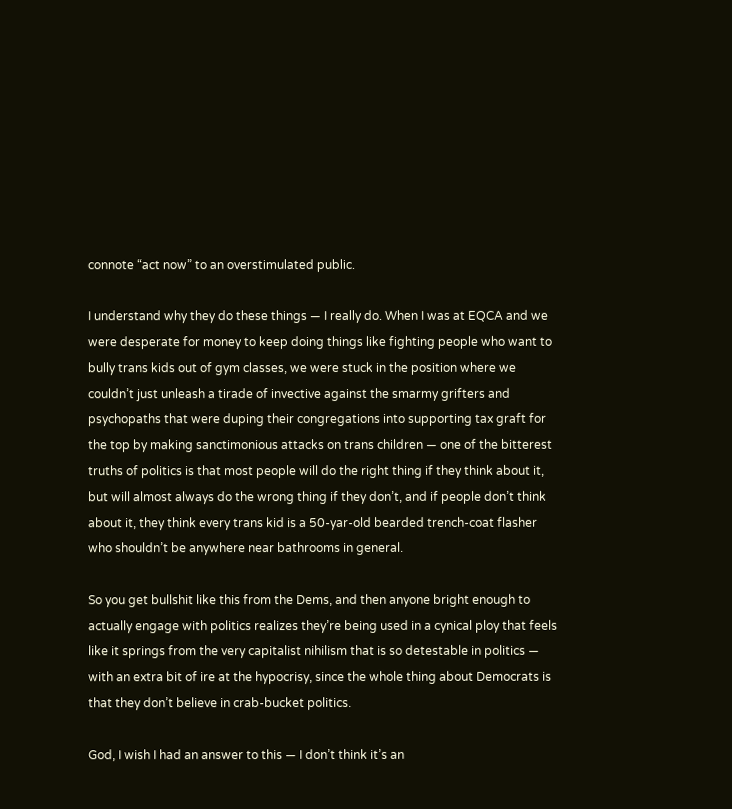connote “act now” to an overstimulated public.

I understand why they do these things — I really do. When I was at EQCA and we were desperate for money to keep doing things like fighting people who want to bully trans kids out of gym classes, we were stuck in the position where we couldn’t just unleash a tirade of invective against the smarmy grifters and psychopaths that were duping their congregations into supporting tax graft for the top by making sanctimonious attacks on trans children — one of the bitterest truths of politics is that most people will do the right thing if they think about it, but will almost always do the wrong thing if they don’t, and if people don’t think about it, they think every trans kid is a 50-yar-old bearded trench-coat flasher who shouldn’t be anywhere near bathrooms in general.

So you get bullshit like this from the Dems, and then anyone bright enough to actually engage with politics realizes they’re being used in a cynical ploy that feels like it springs from the very capitalist nihilism that is so detestable in politics — with an extra bit of ire at the hypocrisy, since the whole thing about Democrats is that they don’t believe in crab-bucket politics.

God, I wish I had an answer to this — I don’t think it’s an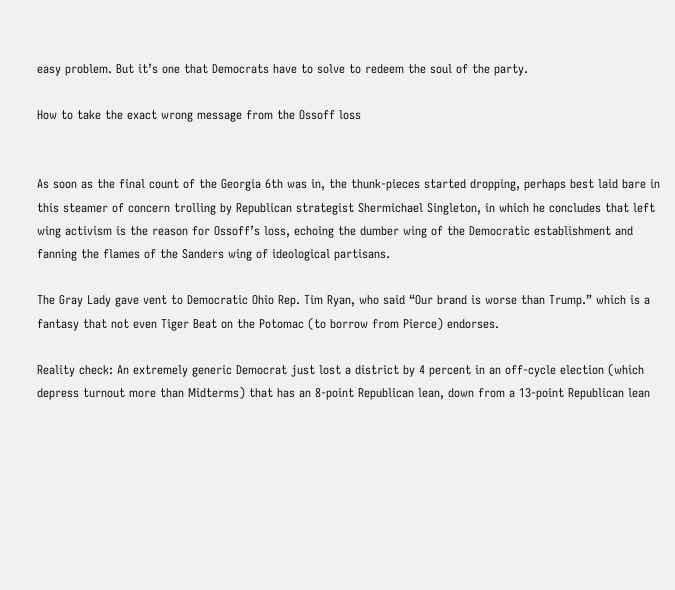easy problem. But it’s one that Democrats have to solve to redeem the soul of the party.

How to take the exact wrong message from the Ossoff loss


As soon as the final count of the Georgia 6th was in, the thunk-pieces started dropping, perhaps best laid bare in this steamer of concern trolling by Republican strategist Shermichael Singleton, in which he concludes that left wing activism is the reason for Ossoff’s loss, echoing the dumber wing of the Democratic establishment and fanning the flames of the Sanders wing of ideological partisans.

The Gray Lady gave vent to Democratic Ohio Rep. Tim Ryan, who said “Our brand is worse than Trump.” which is a fantasy that not even Tiger Beat on the Potomac (to borrow from Pierce) endorses.

Reality check: An extremely generic Democrat just lost a district by 4 percent in an off-cycle election (which depress turnout more than Midterms) that has an 8-point Republican lean, down from a 13-point Republican lean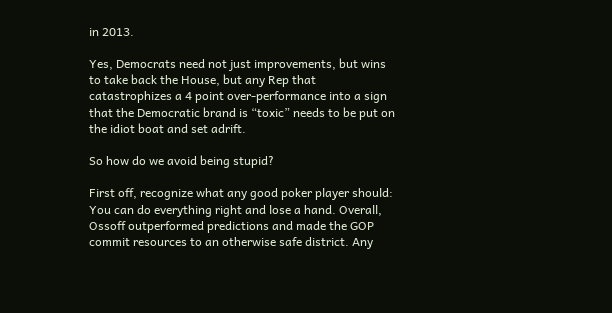in 2013.

Yes, Democrats need not just improvements, but wins to take back the House, but any Rep that catastrophizes a 4 point over-performance into a sign that the Democratic brand is “toxic” needs to be put on the idiot boat and set adrift.

So how do we avoid being stupid?

First off, recognize what any good poker player should: You can do everything right and lose a hand. Overall, Ossoff outperformed predictions and made the GOP commit resources to an otherwise safe district. Any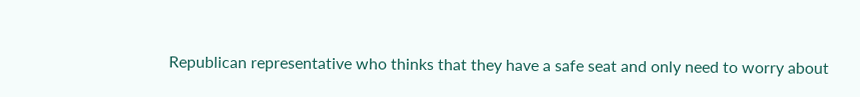Republican representative who thinks that they have a safe seat and only need to worry about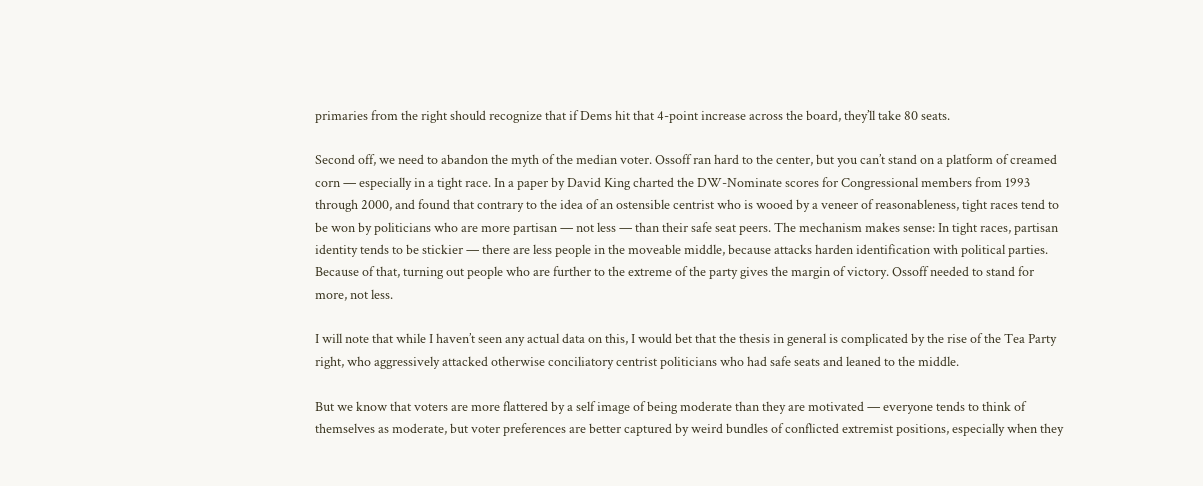primaries from the right should recognize that if Dems hit that 4-point increase across the board, they’ll take 80 seats.

Second off, we need to abandon the myth of the median voter. Ossoff ran hard to the center, but you can’t stand on a platform of creamed corn — especially in a tight race. In a paper by David King charted the DW-Nominate scores for Congressional members from 1993 through 2000, and found that contrary to the idea of an ostensible centrist who is wooed by a veneer of reasonableness, tight races tend to be won by politicians who are more partisan — not less — than their safe seat peers. The mechanism makes sense: In tight races, partisan identity tends to be stickier — there are less people in the moveable middle, because attacks harden identification with political parties. Because of that, turning out people who are further to the extreme of the party gives the margin of victory. Ossoff needed to stand for more, not less.

I will note that while I haven’t seen any actual data on this, I would bet that the thesis in general is complicated by the rise of the Tea Party right, who aggressively attacked otherwise conciliatory centrist politicians who had safe seats and leaned to the middle.

But we know that voters are more flattered by a self image of being moderate than they are motivated — everyone tends to think of themselves as moderate, but voter preferences are better captured by weird bundles of conflicted extremist positions, especially when they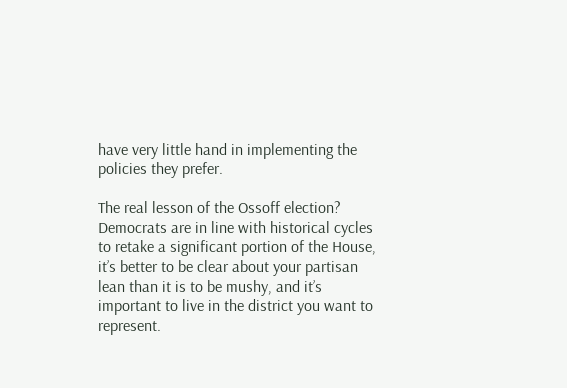have very little hand in implementing the policies they prefer.

The real lesson of the Ossoff election? Democrats are in line with historical cycles to retake a significant portion of the House, it’s better to be clear about your partisan lean than it is to be mushy, and it’s important to live in the district you want to represent.